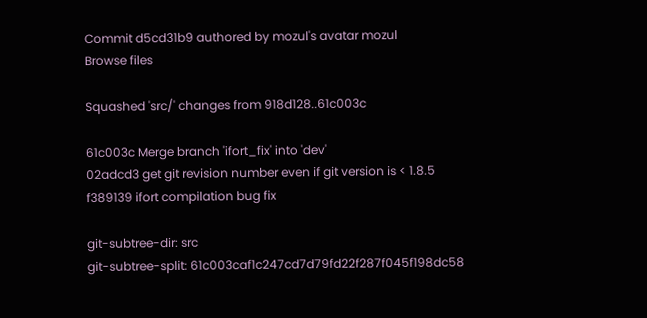Commit d5cd31b9 authored by mozul's avatar mozul
Browse files

Squashed 'src/' changes from 918d128..61c003c

61c003c Merge branch 'ifort_fix' into 'dev'
02adcd3 get git revision number even if git version is < 1.8.5
f389139 ifort compilation bug fix

git-subtree-dir: src
git-subtree-split: 61c003caf1c247cd7d79fd22f287f045f198dc58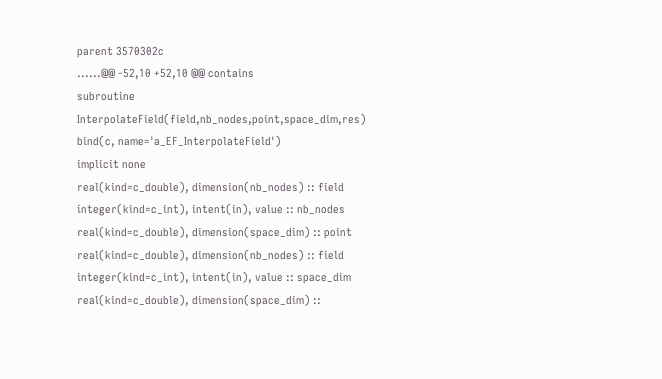parent 3570302c
......@@ -52,10 +52,10 @@ contains
subroutine InterpolateField(field,nb_nodes,point,space_dim,res) bind(c, name='a_EF_InterpolateField')
implicit none
real(kind=c_double), dimension(nb_nodes) :: field
integer(kind=c_int), intent(in), value :: nb_nodes
real(kind=c_double), dimension(space_dim) :: point
real(kind=c_double), dimension(nb_nodes) :: field
integer(kind=c_int), intent(in), value :: space_dim
real(kind=c_double), dimension(space_dim) ::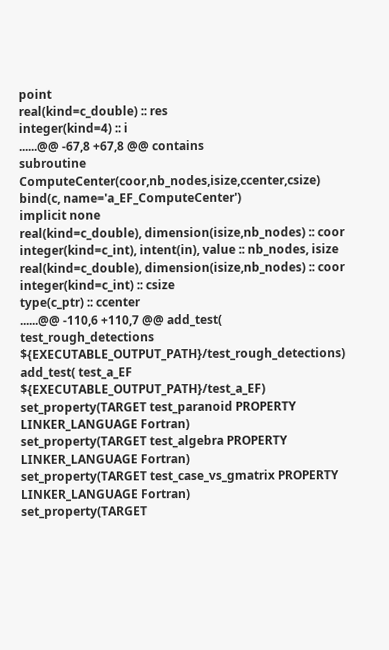point
real(kind=c_double) :: res
integer(kind=4) :: i
......@@ -67,8 +67,8 @@ contains
subroutine ComputeCenter(coor,nb_nodes,isize,ccenter,csize) bind(c, name='a_EF_ComputeCenter')
implicit none
real(kind=c_double), dimension(isize,nb_nodes) :: coor
integer(kind=c_int), intent(in), value :: nb_nodes, isize
real(kind=c_double), dimension(isize,nb_nodes) :: coor
integer(kind=c_int) :: csize
type(c_ptr) :: ccenter
......@@ -110,6 +110,7 @@ add_test( test_rough_detections ${EXECUTABLE_OUTPUT_PATH}/test_rough_detections)
add_test( test_a_EF ${EXECUTABLE_OUTPUT_PATH}/test_a_EF)
set_property(TARGET test_paranoid PROPERTY LINKER_LANGUAGE Fortran)
set_property(TARGET test_algebra PROPERTY LINKER_LANGUAGE Fortran)
set_property(TARGET test_case_vs_gmatrix PROPERTY LINKER_LANGUAGE Fortran)
set_property(TARGET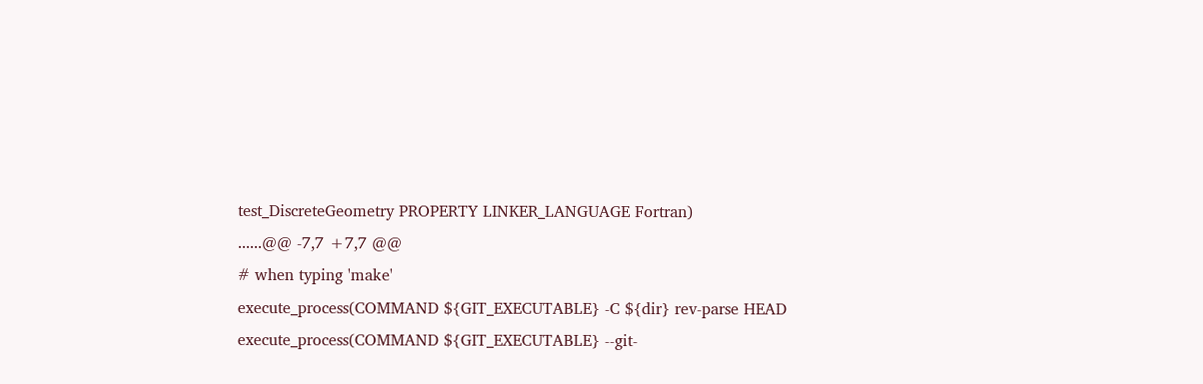test_DiscreteGeometry PROPERTY LINKER_LANGUAGE Fortran)
......@@ -7,7 +7,7 @@
# when typing 'make'
execute_process(COMMAND ${GIT_EXECUTABLE} -C ${dir} rev-parse HEAD
execute_process(COMMAND ${GIT_EXECUTABLE} --git-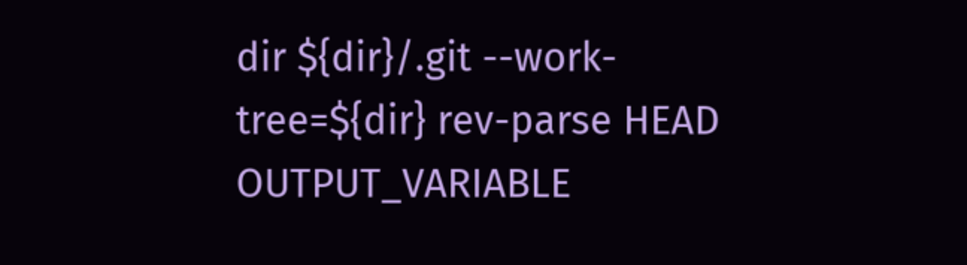dir ${dir}/.git --work-tree=${dir} rev-parse HEAD
OUTPUT_VARIABLE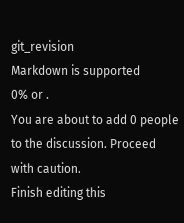git_revision
Markdown is supported
0% or .
You are about to add 0 people to the discussion. Proceed with caution.
Finish editing this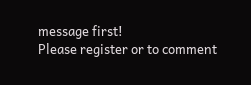message first!
Please register or to comment